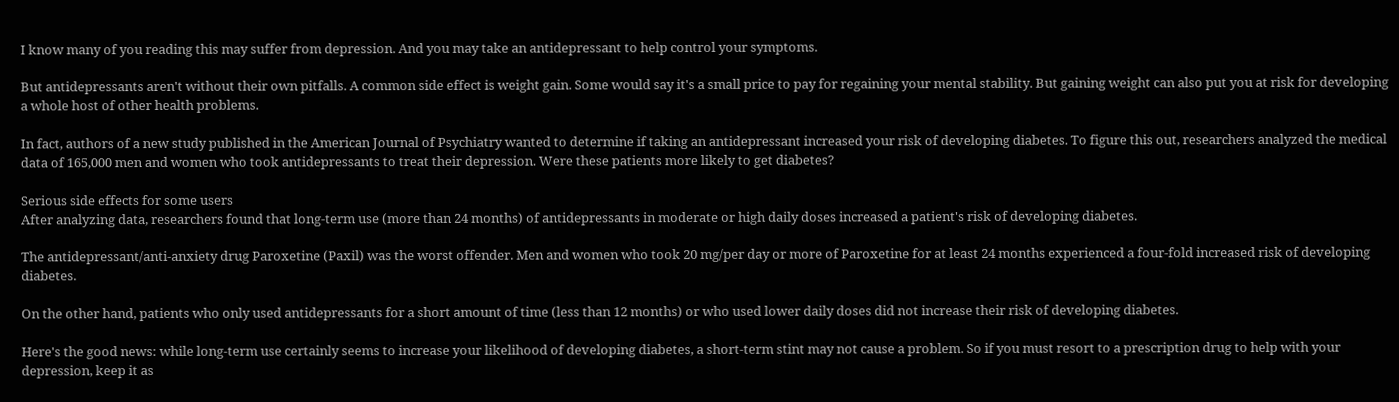I know many of you reading this may suffer from depression. And you may take an antidepressant to help control your symptoms.

But antidepressants aren't without their own pitfalls. A common side effect is weight gain. Some would say it's a small price to pay for regaining your mental stability. But gaining weight can also put you at risk for developing a whole host of other health problems.

In fact, authors of a new study published in the American Journal of Psychiatry wanted to determine if taking an antidepressant increased your risk of developing diabetes. To figure this out, researchers analyzed the medical data of 165,000 men and women who took antidepressants to treat their depression. Were these patients more likely to get diabetes?

Serious side effects for some users
After analyzing data, researchers found that long-term use (more than 24 months) of antidepressants in moderate or high daily doses increased a patient's risk of developing diabetes.

The antidepressant/anti-anxiety drug Paroxetine (Paxil) was the worst offender. Men and women who took 20 mg/per day or more of Paroxetine for at least 24 months experienced a four-fold increased risk of developing diabetes.

On the other hand, patients who only used antidepressants for a short amount of time (less than 12 months) or who used lower daily doses did not increase their risk of developing diabetes.

Here's the good news: while long-term use certainly seems to increase your likelihood of developing diabetes, a short-term stint may not cause a problem. So if you must resort to a prescription drug to help with your depression, keep it as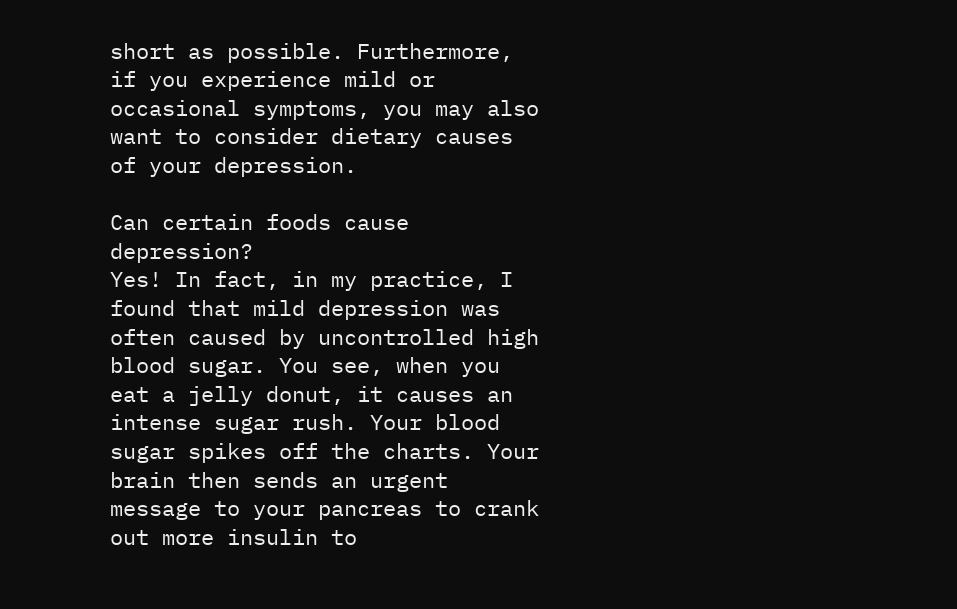short as possible. Furthermore, if you experience mild or occasional symptoms, you may also want to consider dietary causes of your depression.

Can certain foods cause depression?
Yes! In fact, in my practice, I found that mild depression was often caused by uncontrolled high blood sugar. You see, when you eat a jelly donut, it causes an intense sugar rush. Your blood sugar spikes off the charts. Your brain then sends an urgent message to your pancreas to crank out more insulin to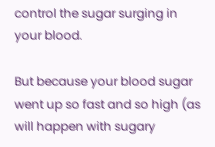control the sugar surging in your blood.

But because your blood sugar went up so fast and so high (as will happen with sugary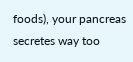foods), your pancreas secretes way too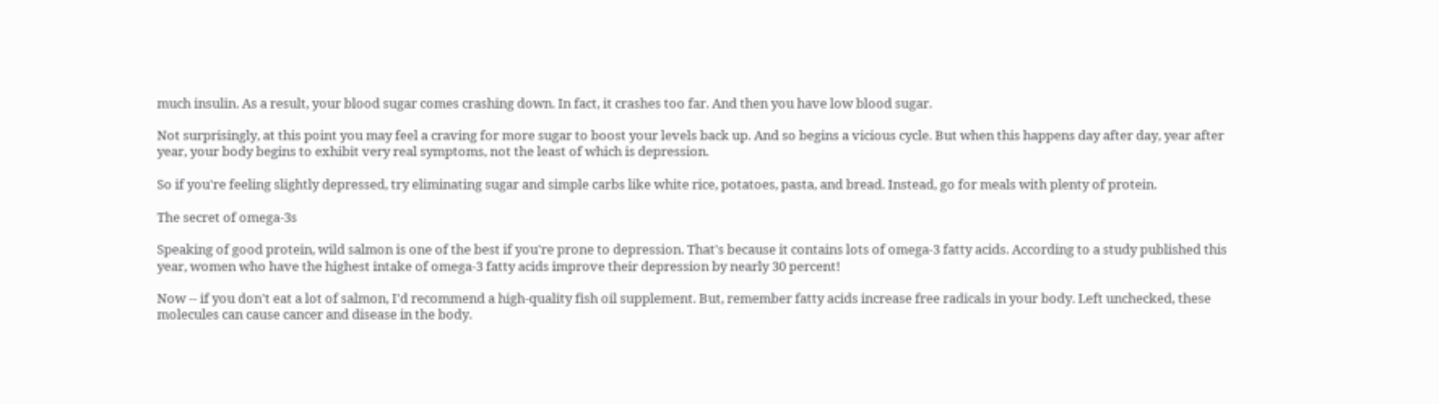much insulin. As a result, your blood sugar comes crashing down. In fact, it crashes too far. And then you have low blood sugar.

Not surprisingly, at this point you may feel a craving for more sugar to boost your levels back up. And so begins a vicious cycle. But when this happens day after day, year after year, your body begins to exhibit very real symptoms, not the least of which is depression.

So if you're feeling slightly depressed, try eliminating sugar and simple carbs like white rice, potatoes, pasta, and bread. Instead, go for meals with plenty of protein.

The secret of omega-3s

Speaking of good protein, wild salmon is one of the best if you're prone to depression. That's because it contains lots of omega-3 fatty acids. According to a study published this year, women who have the highest intake of omega-3 fatty acids improve their depression by nearly 30 percent!

Now -- if you don't eat a lot of salmon, I'd recommend a high-quality fish oil supplement. But, remember fatty acids increase free radicals in your body. Left unchecked, these molecules can cause cancer and disease in the body.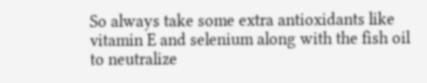So always take some extra antioxidants like vitamin E and selenium along with the fish oil to neutralize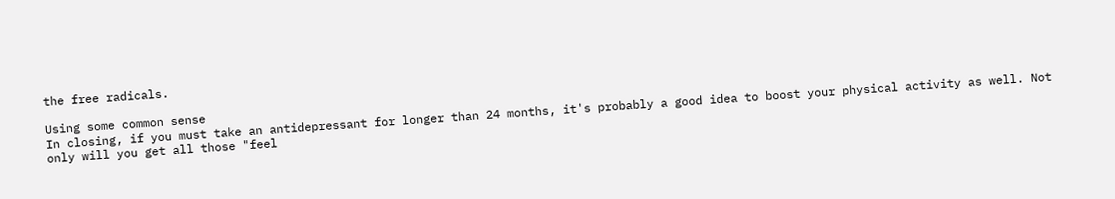the free radicals.

Using some common sense
In closing, if you must take an antidepressant for longer than 24 months, it's probably a good idea to boost your physical activity as well. Not only will you get all those "feel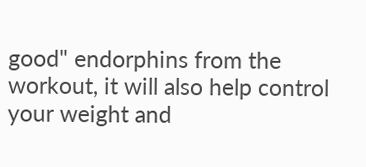good" endorphins from the workout, it will also help control your weight and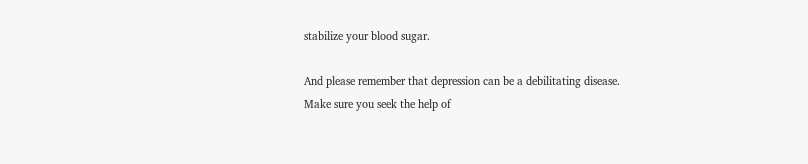stabilize your blood sugar.

And please remember that depression can be a debilitating disease. Make sure you seek the help of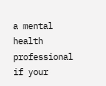a mental health professional if your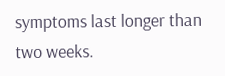symptoms last longer than two weeks.